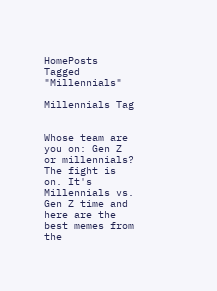HomePosts Tagged "Millennials"

Millennials Tag


Whose team are you on: Gen Z or millennials? The fight is on. It's Millennials vs. Gen Z time and here are the best memes from the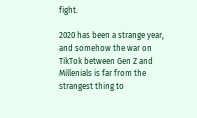fight.

2020 has been a strange year, and somehow the war on TikTok between Gen Z and Millenials is far from the strangest thing to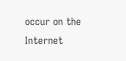occur on the Internet